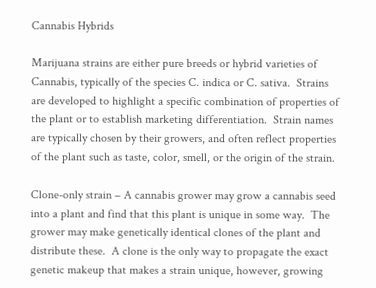Cannabis Hybrids

Marijuana strains are either pure breeds or hybrid varieties of Cannabis, typically of the species C. indica or C. sativa.  Strains are developed to highlight a specific combination of properties of the plant or to establish marketing differentiation.  Strain names are typically chosen by their growers, and often reflect properties of the plant such as taste, color, smell, or the origin of the strain.

Clone-only strain – A cannabis grower may grow a cannabis seed into a plant and find that this plant is unique in some way.  The grower may make genetically identical clones of the plant and distribute these.  A clone is the only way to propagate the exact genetic makeup that makes a strain unique, however, growing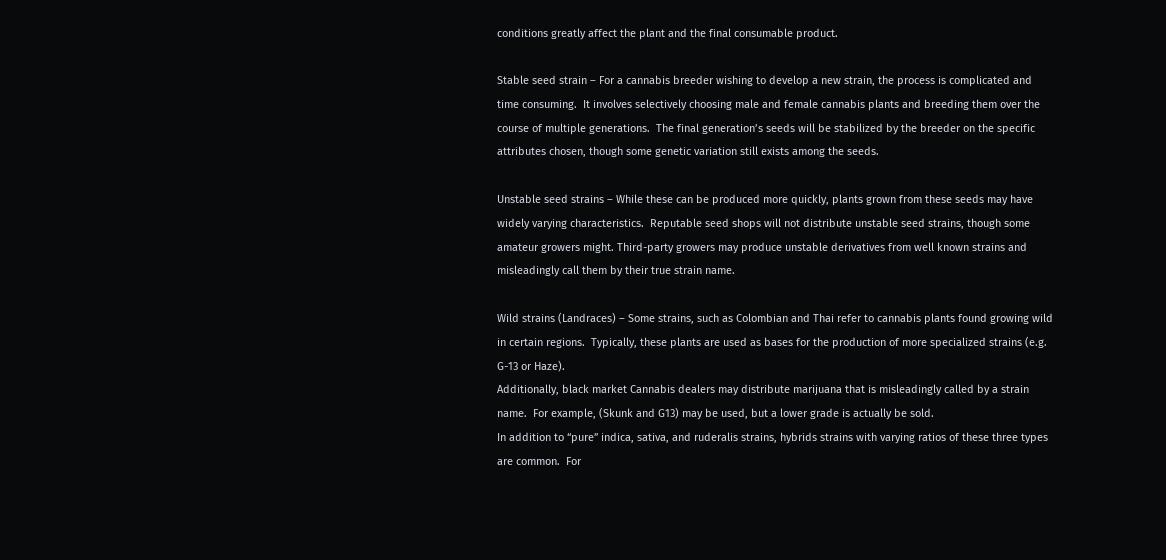conditions greatly affect the plant and the final consumable product.

Stable seed strain – For a cannabis breeder wishing to develop a new strain, the process is complicated and time consuming.  It involves selectively choosing male and female cannabis plants and breeding them over the course of multiple generations.  The final generation’s seeds will be stabilized by the breeder on the specific attributes chosen, though some genetic variation still exists among the seeds.

Unstable seed strains – While these can be produced more quickly, plants grown from these seeds may have widely varying characteristics.  Reputable seed shops will not distribute unstable seed strains, though some amateur growers might. Third-party growers may produce unstable derivatives from well known strains and misleadingly call them by their true strain name.

Wild strains (Landraces) – Some strains, such as Colombian and Thai refer to cannabis plants found growing wild in certain regions.  Typically, these plants are used as bases for the production of more specialized strains (e.g. G-13 or Haze).
Additionally, black market Cannabis dealers may distribute marijuana that is misleadingly called by a strain name.  For example, (Skunk and G13) may be used, but a lower grade is actually be sold.
In addition to “pure” indica, sativa, and ruderalis strains, hybrids strains with varying ratios of these three types are common.  For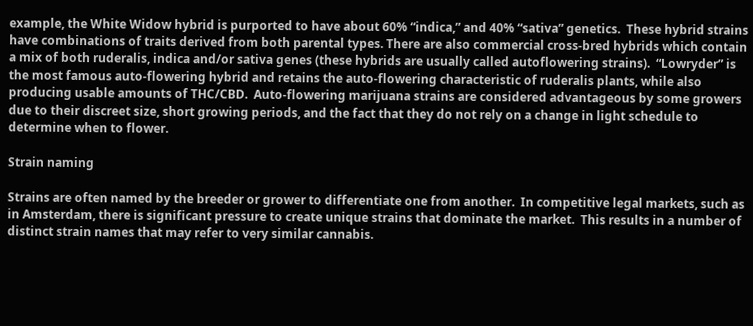example, the White Widow hybrid is purported to have about 60% “indica,” and 40% “sativa” genetics.  These hybrid strains have combinations of traits derived from both parental types. There are also commercial cross-bred hybrids which contain a mix of both ruderalis, indica and/or sativa genes (these hybrids are usually called autoflowering strains).  “Lowryder” is the most famous auto-flowering hybrid and retains the auto-flowering characteristic of ruderalis plants, while also producing usable amounts of THC/CBD.  Auto-flowering marijuana strains are considered advantageous by some growers due to their discreet size, short growing periods, and the fact that they do not rely on a change in light schedule to determine when to flower.

Strain naming

Strains are often named by the breeder or grower to differentiate one from another.  In competitive legal markets, such as in Amsterdam, there is significant pressure to create unique strains that dominate the market.  This results in a number of distinct strain names that may refer to very similar cannabis.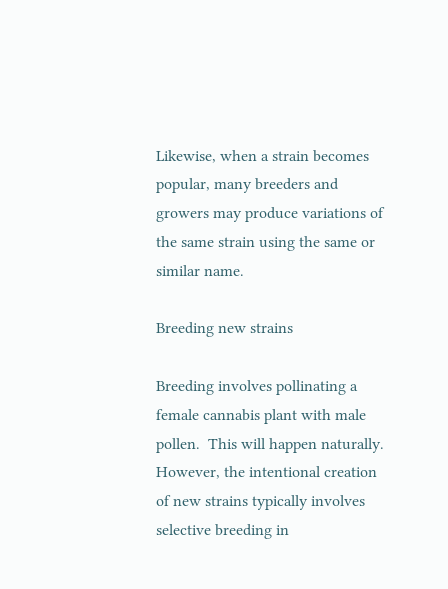Likewise, when a strain becomes popular, many breeders and growers may produce variations of the same strain using the same or similar name.

Breeding new strains

Breeding involves pollinating a female cannabis plant with male pollen.  This will happen naturally. However, the intentional creation of new strains typically involves selective breeding in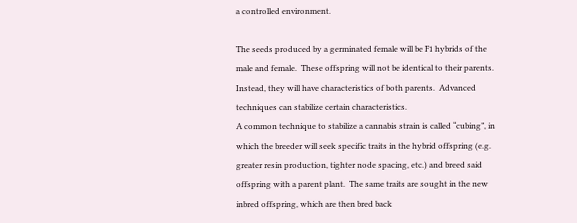a controlled environment.

The seeds produced by a germinated female will be F1 hybrids of the male and female.  These offspring will not be identical to their parents.  Instead, they will have characteristics of both parents.  Advanced techniques can stabilize certain characteristics.
A common technique to stabilize a cannabis strain is called “cubing”, in which the breeder will seek specific traits in the hybrid offspring (e.g. greater resin production, tighter node spacing, etc.) and breed said offspring with a parent plant.  The same traits are sought in the new inbred offspring, which are then bred back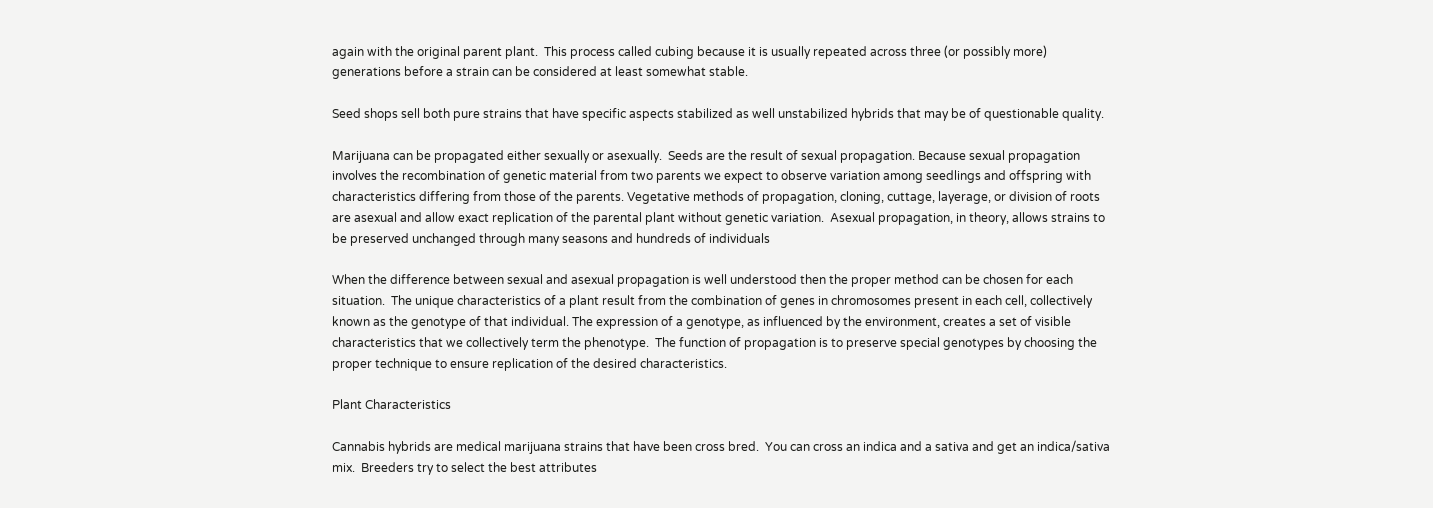again with the original parent plant.  This process called cubing because it is usually repeated across three (or possibly more) generations before a strain can be considered at least somewhat stable.

Seed shops sell both pure strains that have specific aspects stabilized as well unstabilized hybrids that may be of questionable quality.

Marijuana can be propagated either sexually or asexually.  Seeds are the result of sexual propagation. Because sexual propagation involves the recombination of genetic material from two parents we expect to observe variation among seedlings and offspring with characteristics differing from those of the parents. Vegetative methods of propagation, cloning, cuttage, layerage, or division of roots are asexual and allow exact replication of the parental plant without genetic variation.  Asexual propagation, in theory, allows strains to be preserved unchanged through many seasons and hundreds of individuals

When the difference between sexual and asexual propagation is well understood then the proper method can be chosen for each situation.  The unique characteristics of a plant result from the combination of genes in chromosomes present in each cell, collectively known as the genotype of that individual. The expression of a genotype, as influenced by the environment, creates a set of visible characteristics that we collectively term the phenotype.  The function of propagation is to preserve special genotypes by choosing the proper technique to ensure replication of the desired characteristics.

Plant Characteristics

Cannabis hybrids are medical marijuana strains that have been cross bred.  You can cross an indica and a sativa and get an indica/sativa mix.  Breeders try to select the best attributes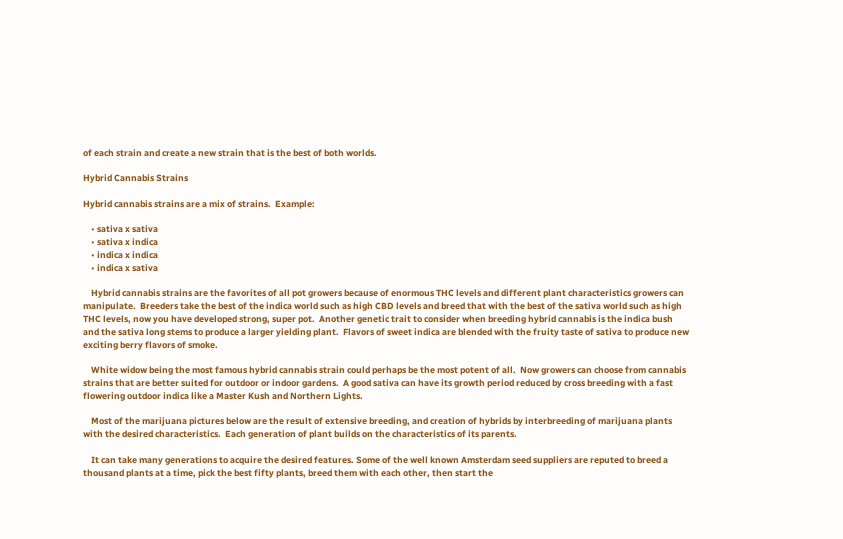of each strain and create a new strain that is the best of both worlds.

Hybrid Cannabis Strains

Hybrid cannabis strains are a mix of strains.  Example:

    • sativa x sativa
    • sativa x indica
    • indica x indica
    • indica x sativa

    Hybrid cannabis strains are the favorites of all pot growers because of enormous THC levels and different plant characteristics growers can manipulate.  Breeders take the best of the indica world such as high CBD levels and breed that with the best of the sativa world such as high THC levels, now you have developed strong, super pot.  Another genetic trait to consider when breeding hybrid cannabis is the indica bush and the sativa long stems to produce a larger yielding plant.  Flavors of sweet indica are blended with the fruity taste of sativa to produce new exciting berry flavors of smoke.

    White widow being the most famous hybrid cannabis strain could perhaps be the most potent of all.  Now growers can choose from cannabis strains that are better suited for outdoor or indoor gardens.  A good sativa can have its growth period reduced by cross breeding with a fast flowering outdoor indica like a Master Kush and Northern Lights.

    Most of the marijuana pictures below are the result of extensive breeding, and creation of hybrids by interbreeding of marijuana plants with the desired characteristics.  Each generation of plant builds on the characteristics of its parents.

    It can take many generations to acquire the desired features. Some of the well known Amsterdam seed suppliers are reputed to breed a thousand plants at a time, pick the best fifty plants, breed them with each other, then start the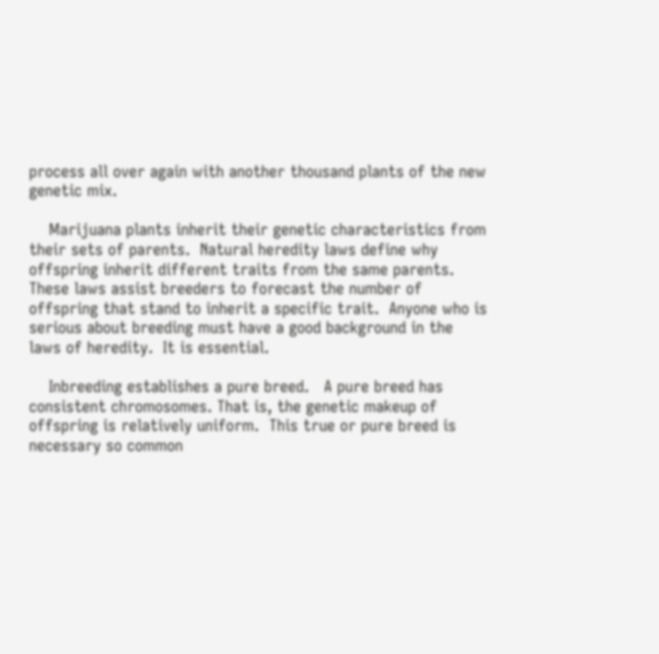process all over again with another thousand plants of the new genetic mix.

    Marijuana plants inherit their genetic characteristics from their sets of parents.  Natural heredity laws define why offspring inherit different traits from the same parents.  These laws assist breeders to forecast the number of offspring that stand to inherit a specific trait.  Anyone who is serious about breeding must have a good background in the laws of heredity.  It is essential.

    Inbreeding establishes a pure breed.   A pure breed has consistent chromosomes. That is, the genetic makeup of offspring is relatively uniform.  This true or pure breed is necessary so common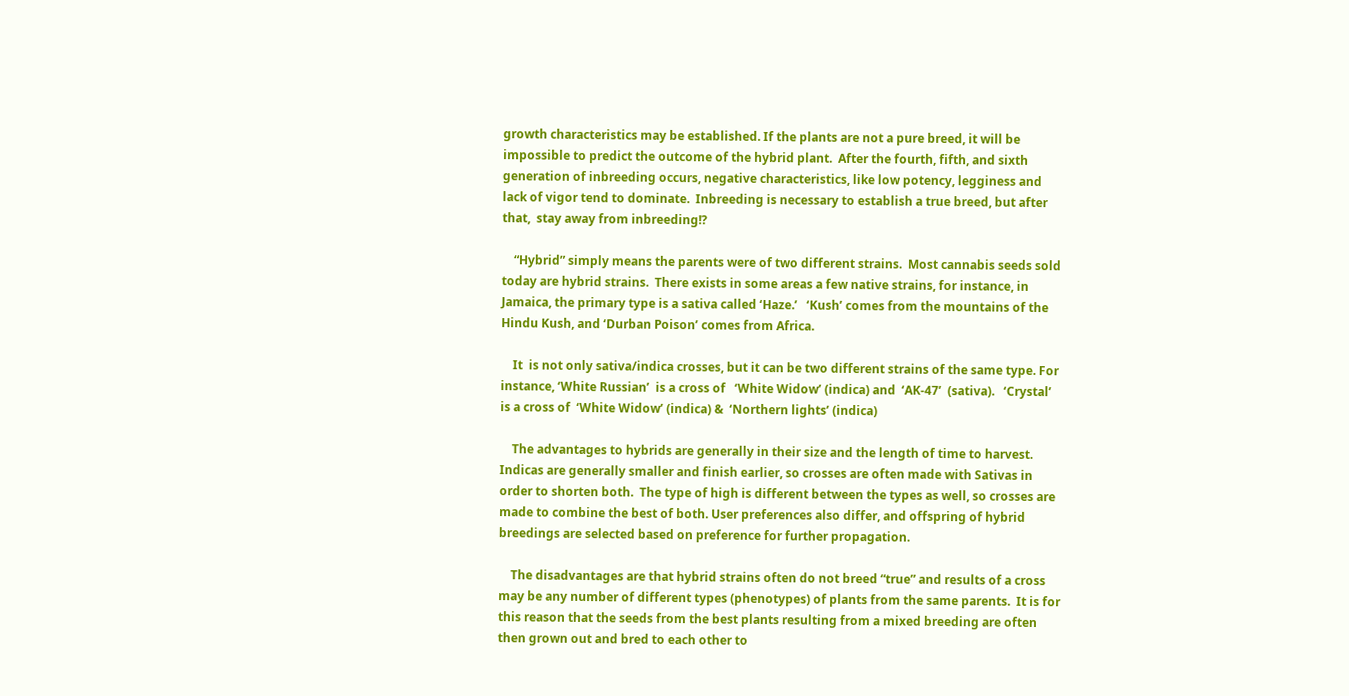growth characteristics may be established. If the plants are not a pure breed, it will be impossible to predict the outcome of the hybrid plant.  After the fourth, fifth, and sixth generation of inbreeding occurs, negative characteristics, like low potency, legginess and lack of vigor tend to dominate.  Inbreeding is necessary to establish a true breed, but after that,  stay away from inbreeding!?

    “Hybrid” simply means the parents were of two different strains.  Most cannabis seeds sold today are hybrid strains.  There exists in some areas a few native strains, for instance, in Jamaica, the primary type is a sativa called ‘Haze.’   ‘Kush’ comes from the mountains of the Hindu Kush, and ‘Durban Poison’ comes from Africa.

    It  is not only sativa/indica crosses, but it can be two different strains of the same type. For instance, ‘White Russian’  is a cross of   ‘White Widow’ (indica) and  ‘AK-47’  (sativa).   ‘Crystal’ is a cross of  ‘White Widow’ (indica) &  ‘Northern lights’ (indica)

    The advantages to hybrids are generally in their size and the length of time to harvest.  Indicas are generally smaller and finish earlier, so crosses are often made with Sativas in order to shorten both.  The type of high is different between the types as well, so crosses are made to combine the best of both. User preferences also differ, and offspring of hybrid breedings are selected based on preference for further propagation.

    The disadvantages are that hybrid strains often do not breed “true” and results of a cross may be any number of different types (phenotypes) of plants from the same parents.  It is for this reason that the seeds from the best plants resulting from a mixed breeding are often then grown out and bred to each other to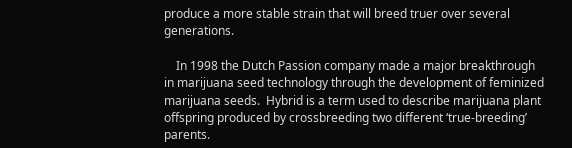produce a more stable strain that will breed truer over several generations.

    In 1998 the Dutch Passion company made a major breakthrough in marijuana seed technology through the development of feminized marijuana seeds.  Hybrid is a term used to describe marijuana plant offspring produced by crossbreeding two different ‘true-breeding’ parents.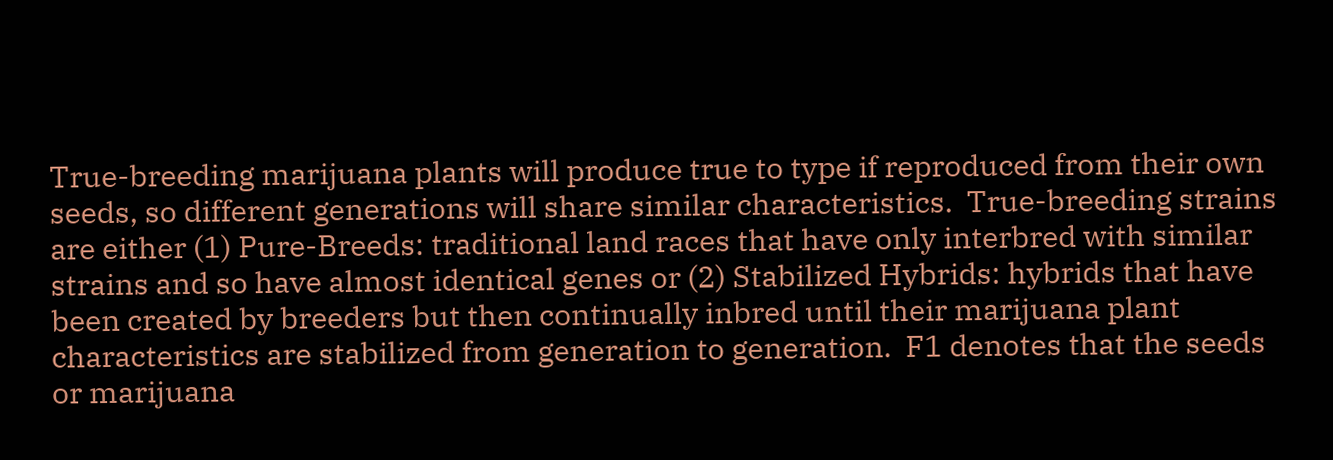True-breeding marijuana plants will produce true to type if reproduced from their own seeds, so different generations will share similar characteristics.  True-breeding strains are either (1) Pure-Breeds: traditional land races that have only interbred with similar strains and so have almost identical genes or (2) Stabilized Hybrids: hybrids that have been created by breeders but then continually inbred until their marijuana plant characteristics are stabilized from generation to generation.  F1 denotes that the seeds or marijuana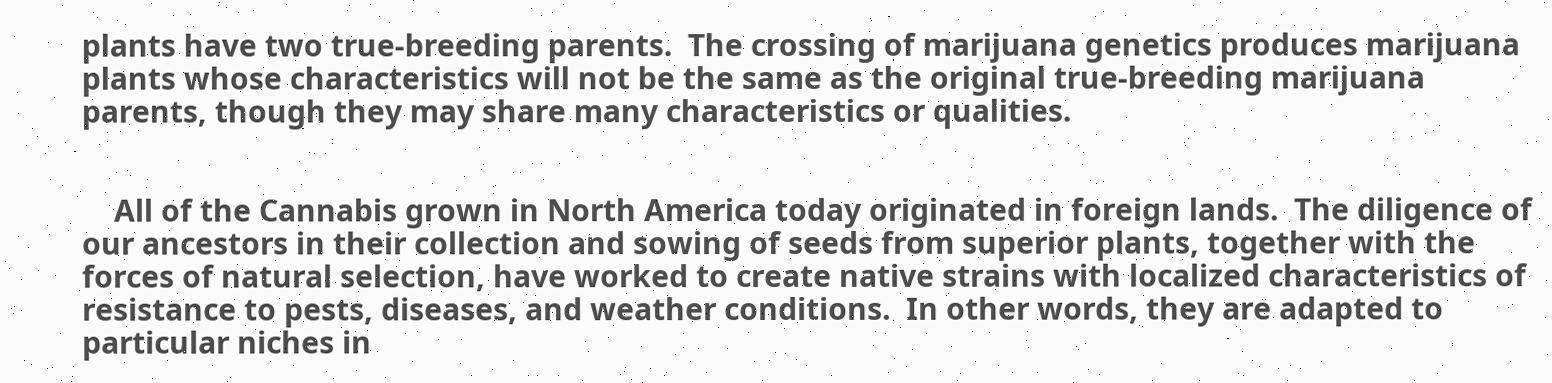plants have two true-breeding parents.  The crossing of marijuana genetics produces marijuana plants whose characteristics will not be the same as the original true-breeding marijuana parents, though they may share many characteristics or qualities.


    All of the Cannabis grown in North America today originated in foreign lands.  The diligence of our ancestors in their collection and sowing of seeds from superior plants, together with the forces of natural selection, have worked to create native strains with localized characteristics of resistance to pests, diseases, and weather conditions.  In other words, they are adapted to particular niches in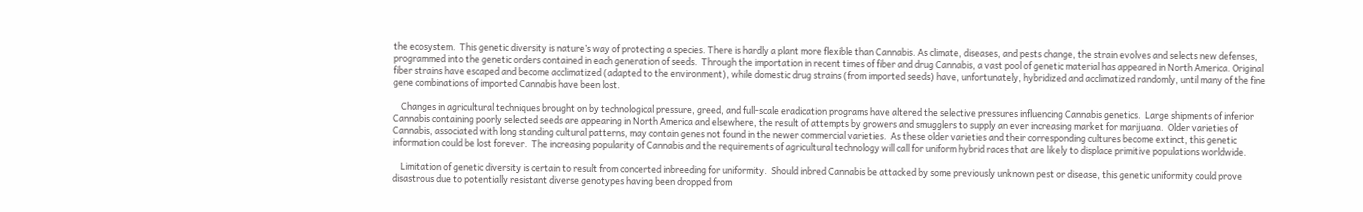the ecosystem.  This genetic diversity is nature’s way of protecting a species. There is hardly a plant more flexible than Cannabis. As climate, diseases, and pests change, the strain evolves and selects new defenses, programmed into the genetic orders contained in each generation of seeds.  Through the importation in recent times of fiber and drug Cannabis, a vast pool of genetic material has appeared in North America. Original fiber strains have escaped and become acclimatized (adapted to the environment), while domestic drug strains (from imported seeds) have, unfortunately, hybridized and acclimatized randomly, until many of the fine gene combinations of imported Cannabis have been lost.

    Changes in agricultural techniques brought on by technological pressure, greed, and full-scale eradication programs have altered the selective pressures influencing Cannabis genetics.  Large shipments of inferior Cannabis containing poorly selected seeds are appearing in North America and elsewhere, the result of attempts by growers and smugglers to supply an ever increasing market for marijuana.  Older varieties of Cannabis, associated with long standing cultural patterns, may contain genes not found in the newer commercial varieties.  As these older varieties and their corresponding cultures become extinct, this genetic information could be lost forever.  The increasing popularity of Cannabis and the requirements of agricultural technology will call for uniform hybrid races that are likely to displace primitive populations worldwide.

    Limitation of genetic diversity is certain to result from concerted inbreeding for uniformity.  Should inbred Cannabis be attacked by some previously unknown pest or disease, this genetic uniformity could prove disastrous due to potentially resistant diverse genotypes having been dropped from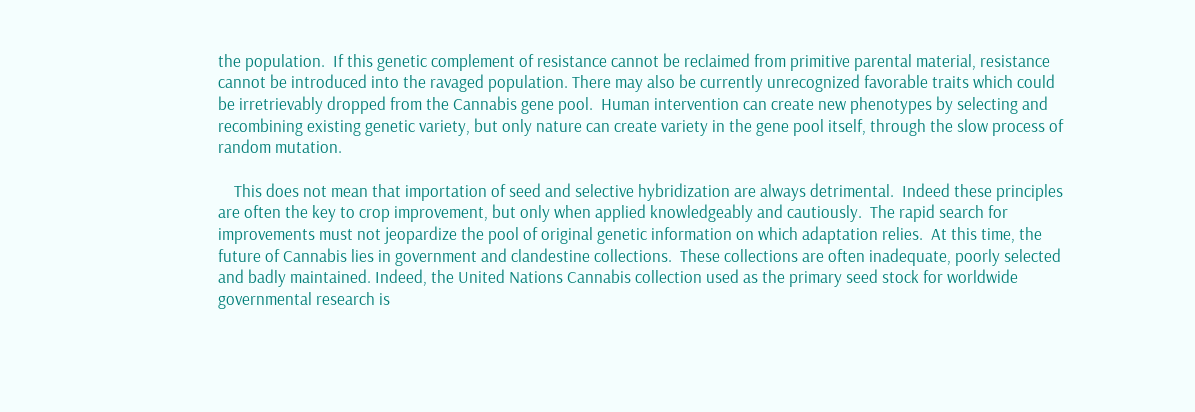the population.  If this genetic complement of resistance cannot be reclaimed from primitive parental material, resistance cannot be introduced into the ravaged population. There may also be currently unrecognized favorable traits which could be irretrievably dropped from the Cannabis gene pool.  Human intervention can create new phenotypes by selecting and recombining existing genetic variety, but only nature can create variety in the gene pool itself, through the slow process of random mutation.

    This does not mean that importation of seed and selective hybridization are always detrimental.  Indeed these principles are often the key to crop improvement, but only when applied knowledgeably and cautiously.  The rapid search for improvements must not jeopardize the pool of original genetic information on which adaptation relies.  At this time, the future of Cannabis lies in government and clandestine collections.  These collections are often inadequate, poorly selected and badly maintained. Indeed, the United Nations Cannabis collection used as the primary seed stock for worldwide governmental research is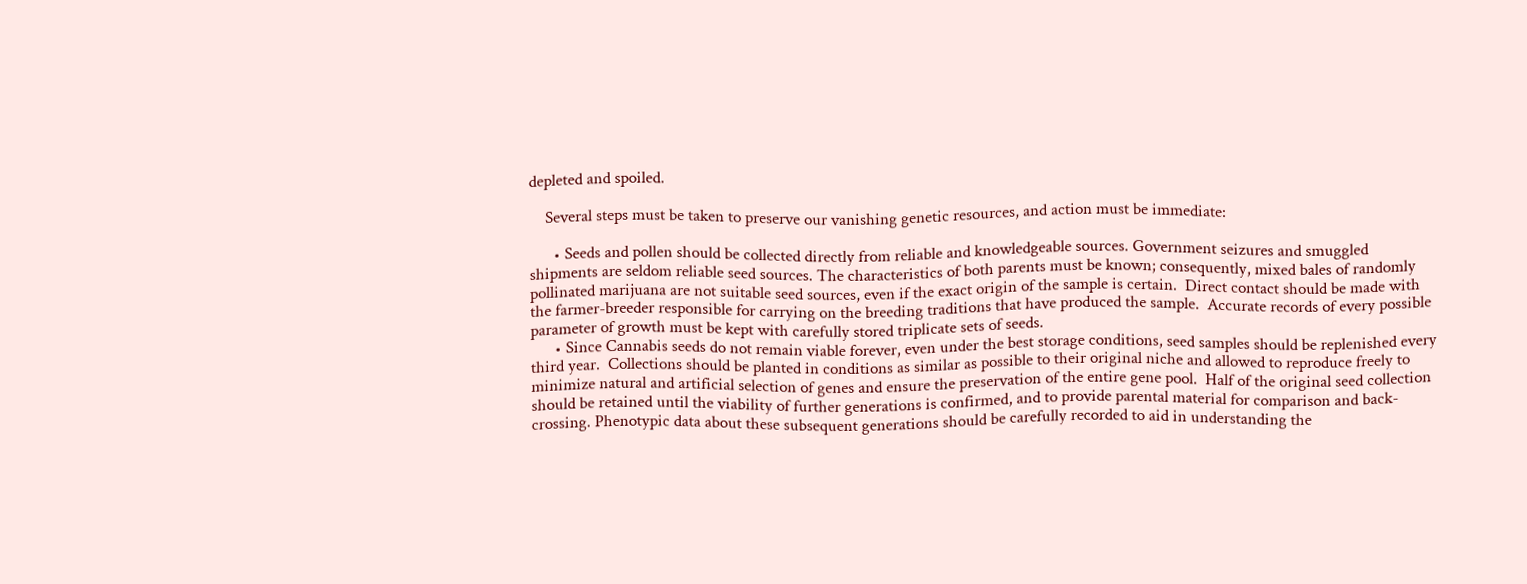depleted and spoiled.

    Several steps must be taken to preserve our vanishing genetic resources, and action must be immediate:

      • Seeds and pollen should be collected directly from reliable and knowledgeable sources. Government seizures and smuggled shipments are seldom reliable seed sources. The characteristics of both parents must be known; consequently, mixed bales of randomly pollinated marijuana are not suitable seed sources, even if the exact origin of the sample is certain.  Direct contact should be made with the farmer-breeder responsible for carrying on the breeding traditions that have produced the sample.  Accurate records of every possible parameter of growth must be kept with carefully stored triplicate sets of seeds.
      • Since Cannabis seeds do not remain viable forever, even under the best storage conditions, seed samples should be replenished every third year.  Collections should be planted in conditions as similar as possible to their original niche and allowed to reproduce freely to minimize natural and artificial selection of genes and ensure the preservation of the entire gene pool.  Half of the original seed collection should be retained until the viability of further generations is confirmed, and to provide parental material for comparison and back-crossing. Phenotypic data about these subsequent generations should be carefully recorded to aid in understanding the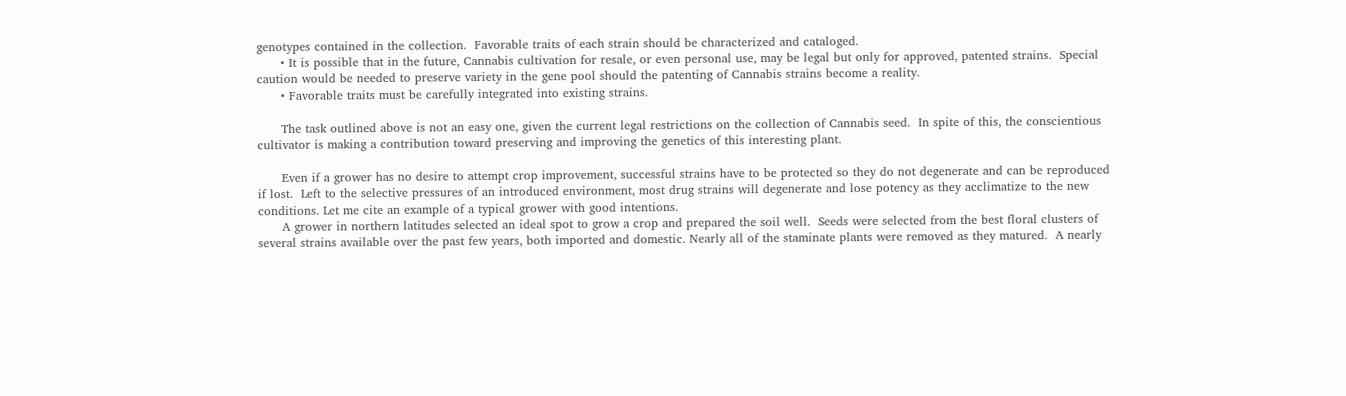genotypes contained in the collection.  Favorable traits of each strain should be characterized and cataloged.
      • It is possible that in the future, Cannabis cultivation for resale, or even personal use, may be legal but only for approved, patented strains.  Special caution would be needed to preserve variety in the gene pool should the patenting of Cannabis strains become a reality.
      • Favorable traits must be carefully integrated into existing strains.

      The task outlined above is not an easy one, given the current legal restrictions on the collection of Cannabis seed.  In spite of this, the conscientious cultivator is making a contribution toward preserving and improving the genetics of this interesting plant.

      Even if a grower has no desire to attempt crop improvement, successful strains have to be protected so they do not degenerate and can be reproduced if lost.  Left to the selective pressures of an introduced environment, most drug strains will degenerate and lose potency as they acclimatize to the new conditions. Let me cite an example of a typical grower with good intentions.
      A grower in northern latitudes selected an ideal spot to grow a crop and prepared the soil well.  Seeds were selected from the best floral clusters of several strains available over the past few years, both imported and domestic. Nearly all of the staminate plants were removed as they matured.  A nearly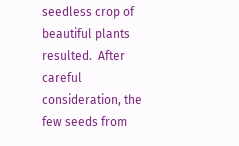seedless crop of beautiful plants resulted.  After careful consideration, the few seeds from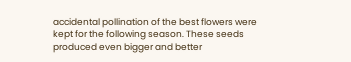accidental pollination of the best flowers were kept for the following season. These seeds produced even bigger and better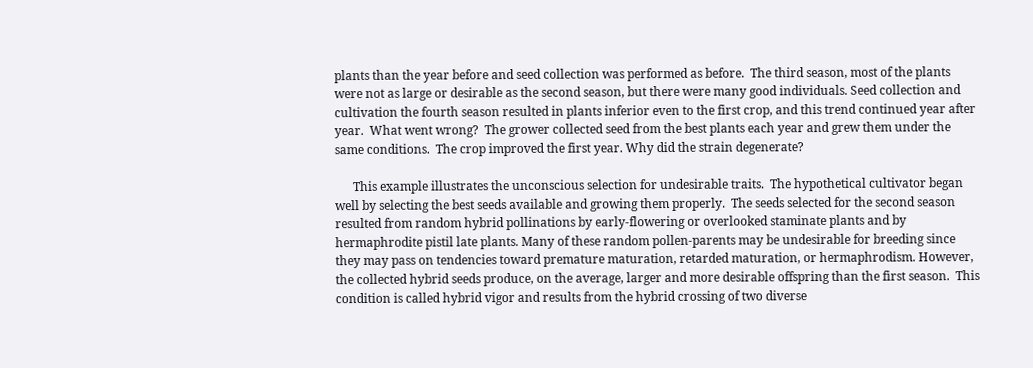plants than the year before and seed collection was performed as before.  The third season, most of the plants were not as large or desirable as the second season, but there were many good individuals. Seed collection and cultivation the fourth season resulted in plants inferior even to the first crop, and this trend continued year after year.  What went wrong?  The grower collected seed from the best plants each year and grew them under the same conditions.  The crop improved the first year. Why did the strain degenerate?

      This example illustrates the unconscious selection for undesirable traits.  The hypothetical cultivator began well by selecting the best seeds available and growing them properly.  The seeds selected for the second season resulted from random hybrid pollinations by early-flowering or overlooked staminate plants and by hermaphrodite pistil late plants. Many of these random pollen-parents may be undesirable for breeding since they may pass on tendencies toward premature maturation, retarded maturation, or hermaphrodism. However, the collected hybrid seeds produce, on the average, larger and more desirable offspring than the first season.  This condition is called hybrid vigor and results from the hybrid crossing of two diverse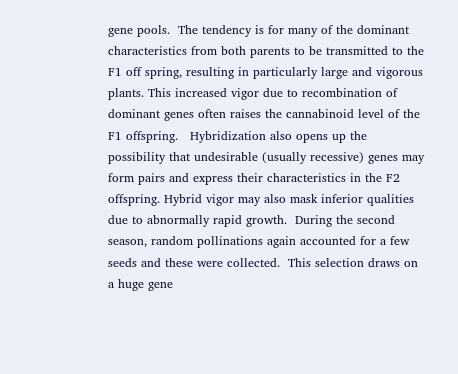gene pools.  The tendency is for many of the dominant characteristics from both parents to be transmitted to the F1 off spring, resulting in particularly large and vigorous plants. This increased vigor due to recombination of dominant genes often raises the cannabinoid level of the F1 offspring.   Hybridization also opens up the possibility that undesirable (usually recessive) genes may form pairs and express their characteristics in the F2 offspring. Hybrid vigor may also mask inferior qualities due to abnormally rapid growth.  During the second season, random pollinations again accounted for a few seeds and these were collected.  This selection draws on a huge gene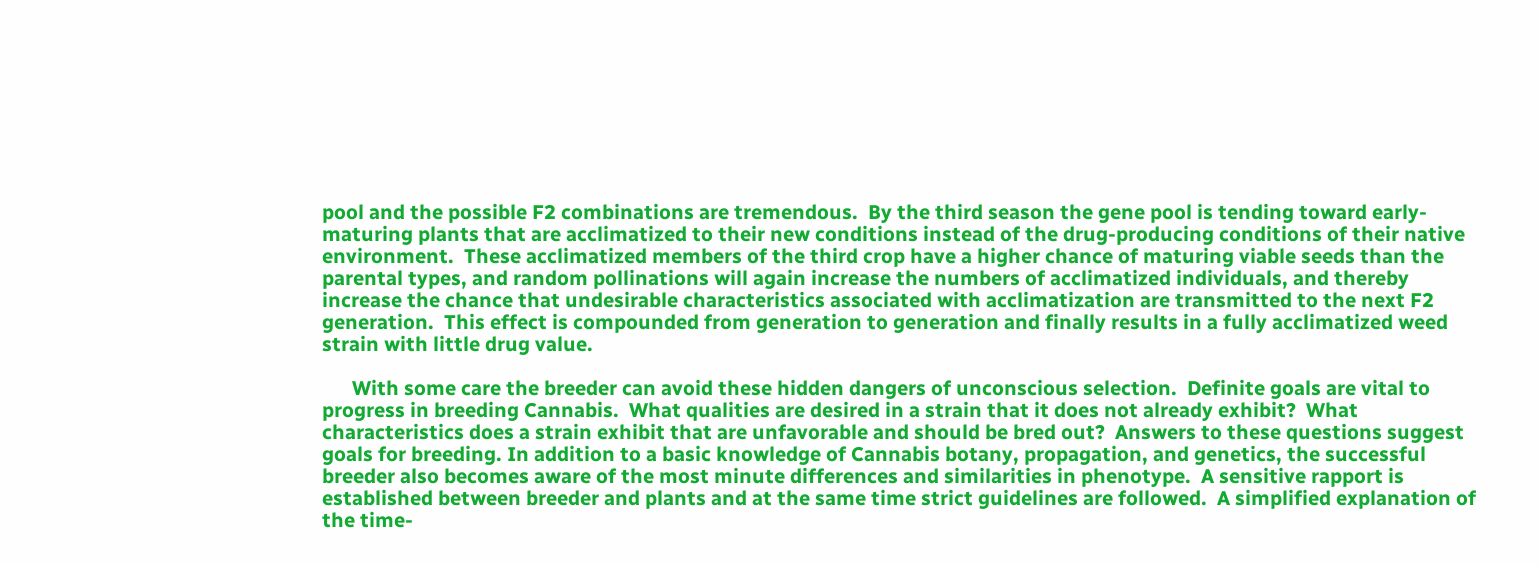pool and the possible F2 combinations are tremendous.  By the third season the gene pool is tending toward early-maturing plants that are acclimatized to their new conditions instead of the drug-producing conditions of their native environment.  These acclimatized members of the third crop have a higher chance of maturing viable seeds than the parental types, and random pollinations will again increase the numbers of acclimatized individuals, and thereby increase the chance that undesirable characteristics associated with acclimatization are transmitted to the next F2 generation.  This effect is compounded from generation to generation and finally results in a fully acclimatized weed strain with little drug value.

      With some care the breeder can avoid these hidden dangers of unconscious selection.  Definite goals are vital to progress in breeding Cannabis.  What qualities are desired in a strain that it does not already exhibit?  What characteristics does a strain exhibit that are unfavorable and should be bred out?  Answers to these questions suggest goals for breeding. In addition to a basic knowledge of Cannabis botany, propagation, and genetics, the successful breeder also becomes aware of the most minute differences and similarities in phenotype.  A sensitive rapport is established between breeder and plants and at the same time strict guidelines are followed.  A simplified explanation of the time-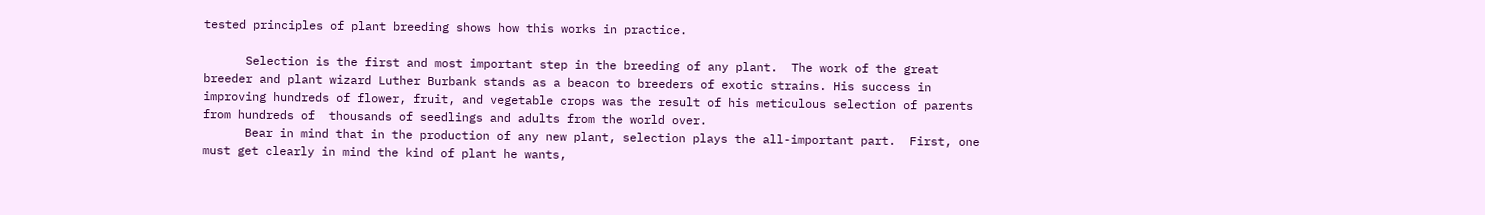tested principles of plant breeding shows how this works in practice.

      Selection is the first and most important step in the breeding of any plant.  The work of the great breeder and plant wizard Luther Burbank stands as a beacon to breeders of exotic strains. His success in improving hundreds of flower, fruit, and vegetable crops was the result of his meticulous selection of parents from hundreds of  thousands of seedlings and adults from the world over.
      Bear in mind that in the production of any new plant, selection plays the all-important part.  First, one must get clearly in mind the kind of plant he wants,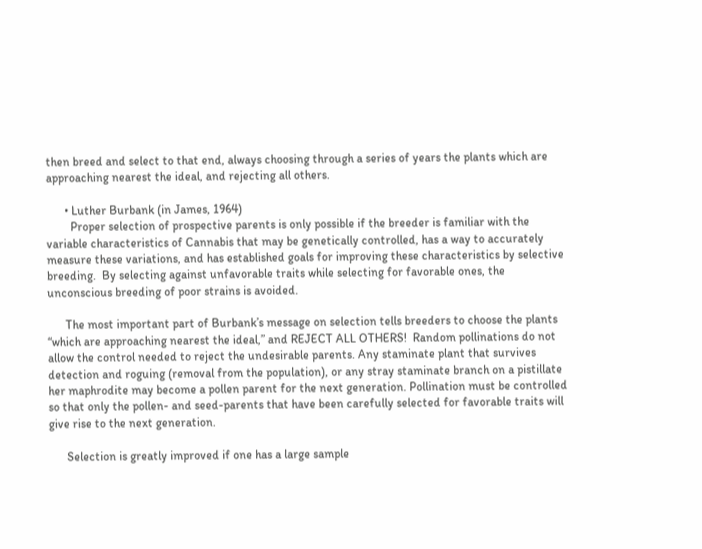then breed and select to that end, always choosing through a series of years the plants which are approaching nearest the ideal, and rejecting all others.

      • Luther Burbank (in James, 1964)
        Proper selection of prospective parents is only possible if the breeder is familiar with the variable characteristics of Cannabis that may be genetically controlled, has a way to accurately measure these variations, and has established goals for improving these characteristics by selective breeding.  By selecting against unfavorable traits while selecting for favorable ones, the unconscious breeding of poor strains is avoided.

      The most important part of Burbank’s message on selection tells breeders to choose the plants “which are approaching nearest the ideal,” and REJECT ALL OTHERS!  Random pollinations do not allow the control needed to reject the undesirable parents. Any staminate plant that survives detection and roguing (removal from the population), or any stray staminate branch on a pistillate her maphrodite may become a pollen parent for the next generation. Pollination must be controlled so that only the pollen- and seed-parents that have been carefully selected for favorable traits will give rise to the next generation.

      Selection is greatly improved if one has a large sample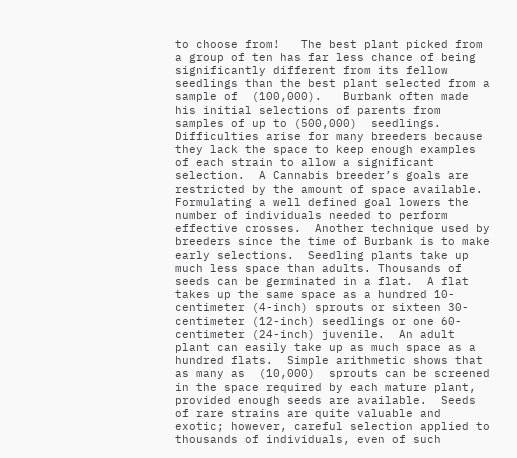to choose from!   The best plant picked from a group of ten has far less chance of being significantly different from its fellow seedlings than the best plant selected from a sample of  (100,000).   Burbank often made his initial selections of parents from samples of up to (500,000)  seedlings.  Difficulties arise for many breeders because they lack the space to keep enough examples of each strain to allow a significant selection.  A Cannabis breeder’s goals are restricted by the amount of space available.  Formulating a well defined goal lowers the number of individuals needed to perform effective crosses.  Another technique used by breeders since the time of Burbank is to make early selections.  Seedling plants take up much less space than adults. Thousands of seeds can be germinated in a flat.  A flat takes up the same space as a hundred 10-centimeter (4-inch) sprouts or sixteen 30-centimeter (12-inch) seedlings or one 60-centimeter (24-inch) juvenile.  An adult plant can easily take up as much space as a hundred flats.  Simple arithmetic shows that as many as  (10,000)  sprouts can be screened in the space required by each mature plant, provided enough seeds are available.  Seeds of rare strains are quite valuable and exotic; however, careful selection applied to thousands of individuals, even of such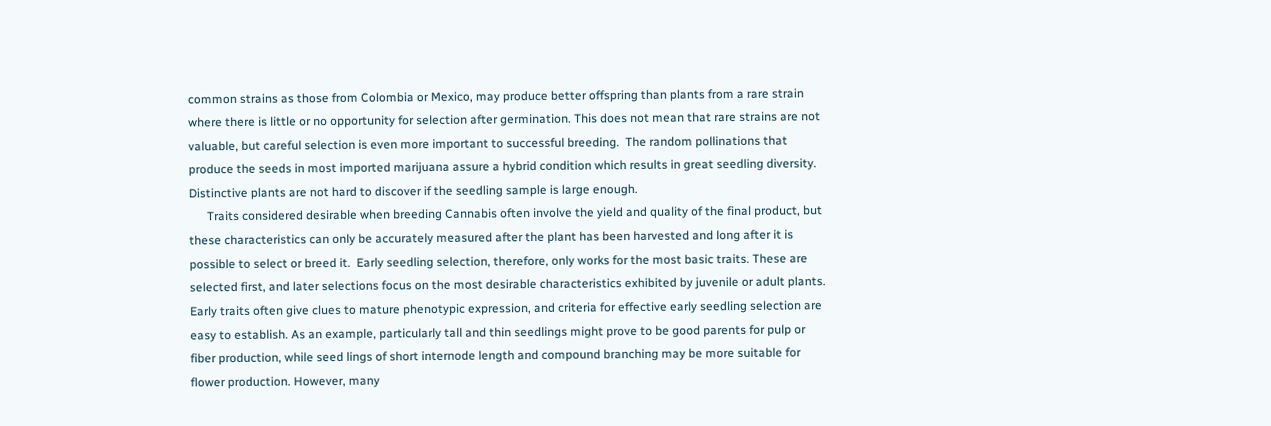common strains as those from Colombia or Mexico, may produce better offspring than plants from a rare strain where there is little or no opportunity for selection after germination. This does not mean that rare strains are not valuable, but careful selection is even more important to successful breeding.  The random pollinations that produce the seeds in most imported marijuana assure a hybrid condition which results in great seedling diversity. Distinctive plants are not hard to discover if the seedling sample is large enough.
      Traits considered desirable when breeding Cannabis often involve the yield and quality of the final product, but these characteristics can only be accurately measured after the plant has been harvested and long after it is possible to select or breed it.  Early seedling selection, therefore, only works for the most basic traits. These are selected first, and later selections focus on the most desirable characteristics exhibited by juvenile or adult plants.  Early traits often give clues to mature phenotypic expression, and criteria for effective early seedling selection are easy to establish. As an example, particularly tall and thin seedlings might prove to be good parents for pulp or fiber production, while seed lings of short internode length and compound branching may be more suitable for flower production. However, many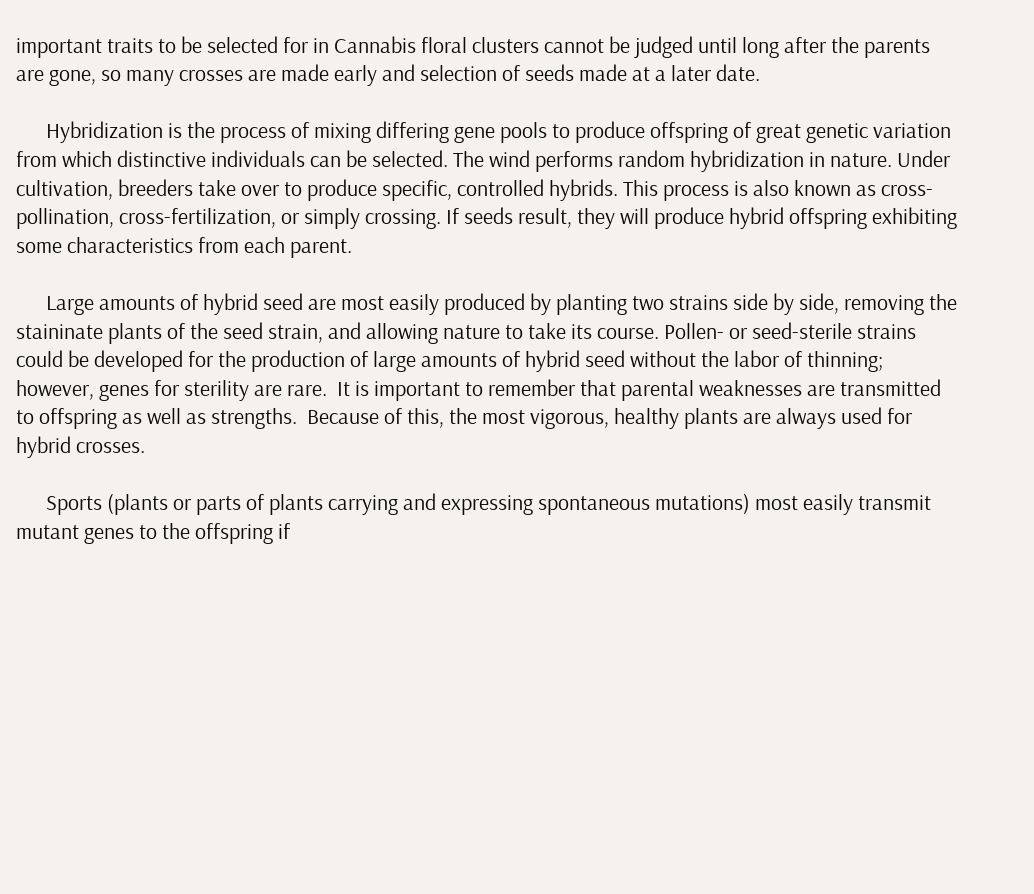important traits to be selected for in Cannabis floral clusters cannot be judged until long after the parents are gone, so many crosses are made early and selection of seeds made at a later date.

      Hybridization is the process of mixing differing gene pools to produce offspring of great genetic variation from which distinctive individuals can be selected. The wind performs random hybridization in nature. Under cultivation, breeders take over to produce specific, controlled hybrids. This process is also known as cross-pollination, cross-fertilization, or simply crossing. If seeds result, they will produce hybrid offspring exhibiting some characteristics from each parent.

      Large amounts of hybrid seed are most easily produced by planting two strains side by side, removing the staininate plants of the seed strain, and allowing nature to take its course. Pollen- or seed-sterile strains could be developed for the production of large amounts of hybrid seed without the labor of thinning; however, genes for sterility are rare.  It is important to remember that parental weaknesses are transmitted to offspring as well as strengths.  Because of this, the most vigorous, healthy plants are always used for hybrid crosses.

      Sports (plants or parts of plants carrying and expressing spontaneous mutations) most easily transmit mutant genes to the offspring if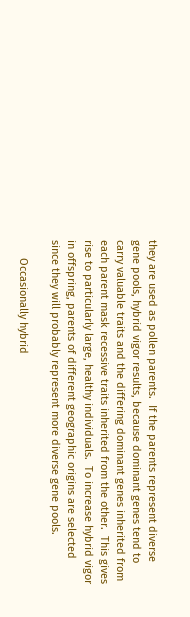they are used as pollen parents.  If the parents represent diverse gene pools, hybrid vigor results, because dominant genes tend to carry valuable traits and the differing dominant genes inherited from each parent mask recessive traits inherited from the other.  This gives rise to particularly large, healthy individuals.  To increase hybrid vigor in offspring, parents of different geographic origins are selected since they will probably represent more diverse gene pools.

      Occasionally hybrid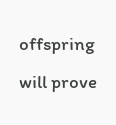offspring will prove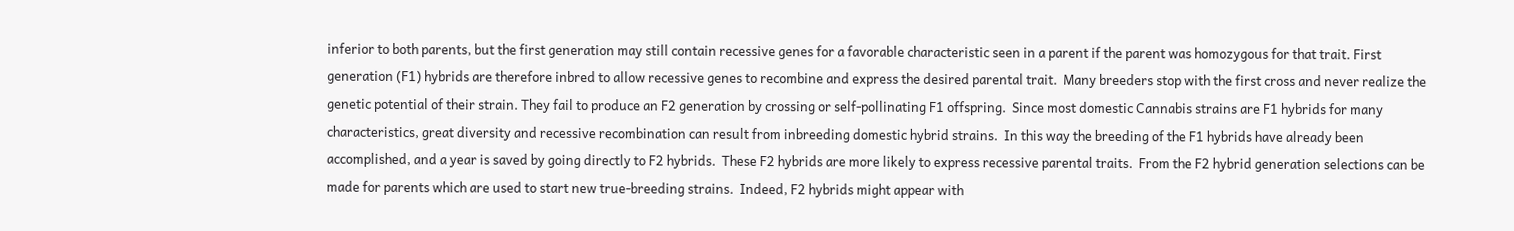inferior to both parents, but the first generation may still contain recessive genes for a favorable characteristic seen in a parent if the parent was homozygous for that trait. First generation (F1) hybrids are therefore inbred to allow recessive genes to recombine and express the desired parental trait.  Many breeders stop with the first cross and never realize the genetic potential of their strain. They fail to produce an F2 generation by crossing or self-pollinating F1 offspring.  Since most domestic Cannabis strains are F1 hybrids for many characteristics, great diversity and recessive recombination can result from inbreeding domestic hybrid strains.  In this way the breeding of the F1 hybrids have already been accomplished, and a year is saved by going directly to F2 hybrids.  These F2 hybrids are more likely to express recessive parental traits.  From the F2 hybrid generation selections can be made for parents which are used to start new true-breeding strains.  Indeed, F2 hybrids might appear with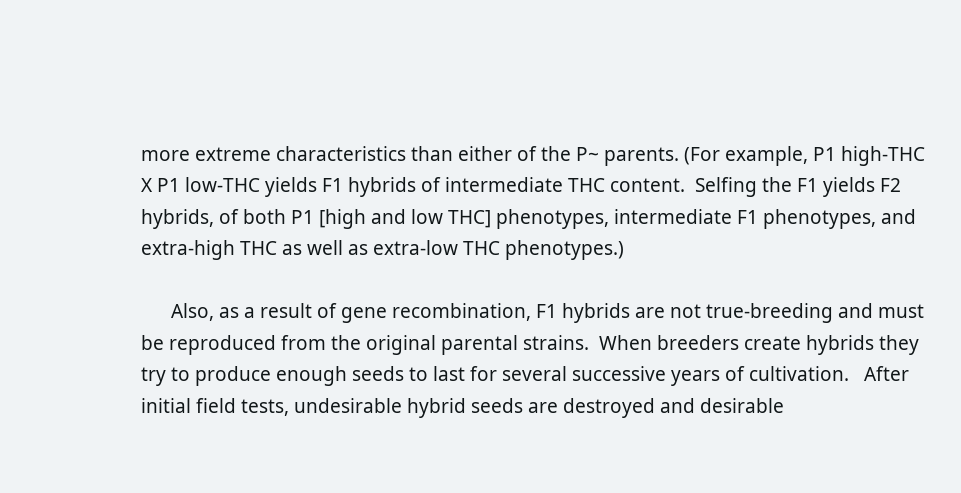more extreme characteristics than either of the P~ parents. (For example, P1 high-THC X P1 low-THC yields F1 hybrids of intermediate THC content.  Selfing the F1 yields F2 hybrids, of both P1 [high and low THC] phenotypes, intermediate F1 phenotypes, and extra-high THC as well as extra-low THC phenotypes.)

      Also, as a result of gene recombination, F1 hybrids are not true-breeding and must be reproduced from the original parental strains.  When breeders create hybrids they try to produce enough seeds to last for several successive years of cultivation.   After initial field tests, undesirable hybrid seeds are destroyed and desirable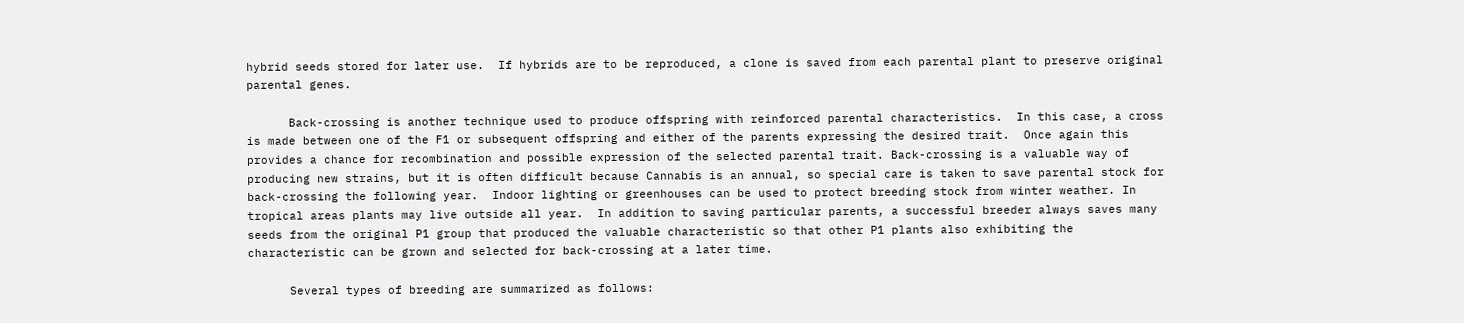hybrid seeds stored for later use.  If hybrids are to be reproduced, a clone is saved from each parental plant to preserve original parental genes.

      Back-crossing is another technique used to produce offspring with reinforced parental characteristics.  In this case, a cross is made between one of the F1 or subsequent offspring and either of the parents expressing the desired trait.  Once again this provides a chance for recombination and possible expression of the selected parental trait. Back-crossing is a valuable way of producing new strains, but it is often difficult because Cannabis is an annual, so special care is taken to save parental stock for back-crossing the following year.  Indoor lighting or greenhouses can be used to protect breeding stock from winter weather. In tropical areas plants may live outside all year.  In addition to saving particular parents, a successful breeder always saves many seeds from the original P1 group that produced the valuable characteristic so that other P1 plants also exhibiting the characteristic can be grown and selected for back-crossing at a later time.

      Several types of breeding are summarized as follows: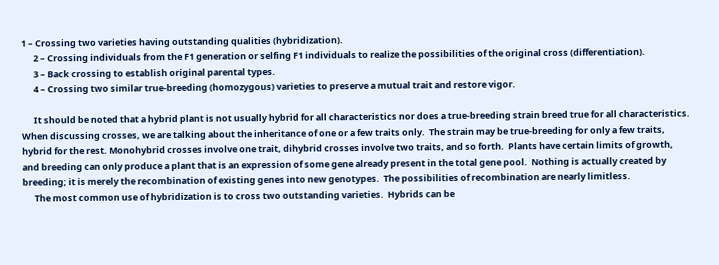1 – Crossing two varieties having outstanding qualities (hybridization).
      2 – Crossing individuals from the F1 generation or selfing F1 individuals to realize the possibilities of the original cross (differentiation).
      3 – Back crossing to establish original parental types.
      4 – Crossing two similar true-breeding (homozygous) varieties to preserve a mutual trait and restore vigor.

      It should be noted that a hybrid plant is not usually hybrid for all characteristics nor does a true-breeding strain breed true for all characteristics.  When discussing crosses, we are talking about the inheritance of one or a few traits only.  The strain may be true-breeding for only a few traits, hybrid for the rest. Monohybrid crosses involve one trait, dihybrid crosses involve two traits, and so forth.  Plants have certain limits of growth, and breeding can only produce a plant that is an expression of some gene already present in the total gene pool.  Nothing is actually created by breeding; it is merely the recombination of existing genes into new genotypes.  The possibilities of recombination are nearly limitless.
      The most common use of hybridization is to cross two outstanding varieties.  Hybrids can be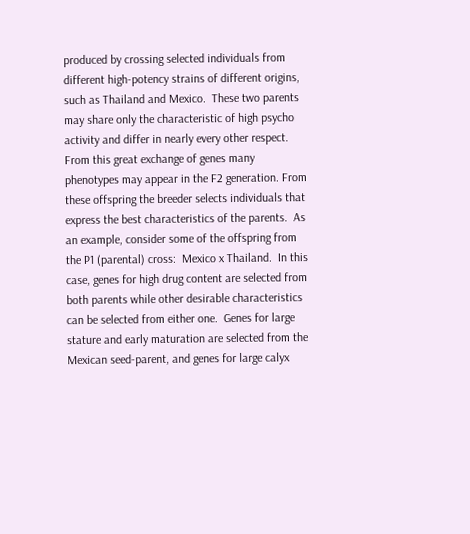produced by crossing selected individuals from different high-potency strains of different origins, such as Thailand and Mexico.  These two parents may share only the characteristic of high psycho activity and differ in nearly every other respect.  From this great exchange of genes many phenotypes may appear in the F2 generation. From these offspring the breeder selects individuals that express the best characteristics of the parents.  As an example, consider some of the offspring from the P1 (parental) cross:  Mexico x Thailand.  In this case, genes for high drug content are selected from both parents while other desirable characteristics can be selected from either one.  Genes for large stature and early maturation are selected from the Mexican seed-parent, and genes for large calyx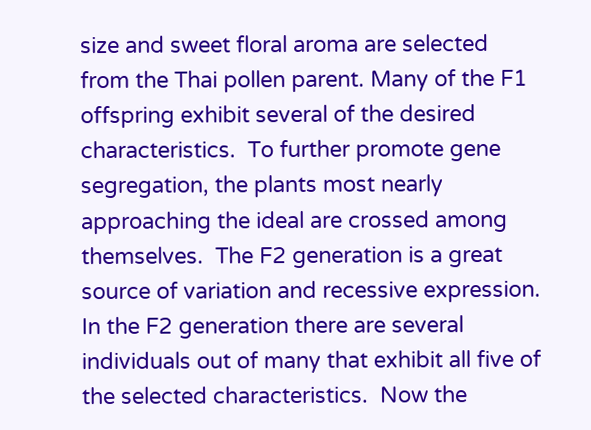size and sweet floral aroma are selected from the Thai pollen parent. Many of the F1 offspring exhibit several of the desired characteristics.  To further promote gene segregation, the plants most nearly approaching the ideal are crossed among themselves.  The F2 generation is a great source of variation and recessive expression.  In the F2 generation there are several individuals out of many that exhibit all five of the selected characteristics.  Now the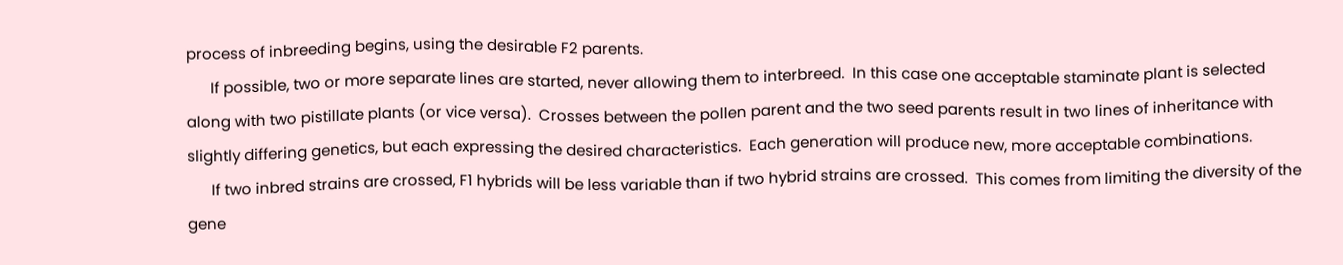process of inbreeding begins, using the desirable F2 parents.
      If possible, two or more separate lines are started, never allowing them to interbreed.  In this case one acceptable staminate plant is selected along with two pistillate plants (or vice versa).  Crosses between the pollen parent and the two seed parents result in two lines of inheritance with slightly differing genetics, but each expressing the desired characteristics.  Each generation will produce new, more acceptable combinations.
      If two inbred strains are crossed, F1 hybrids will be less variable than if two hybrid strains are crossed.  This comes from limiting the diversity of the gene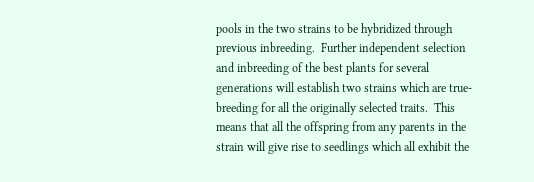pools in the two strains to be hybridized through previous inbreeding.  Further independent selection and inbreeding of the best plants for several generations will establish two strains which are true-breeding for all the originally selected traits.  This means that all the offspring from any parents in the strain will give rise to seedlings which all exhibit the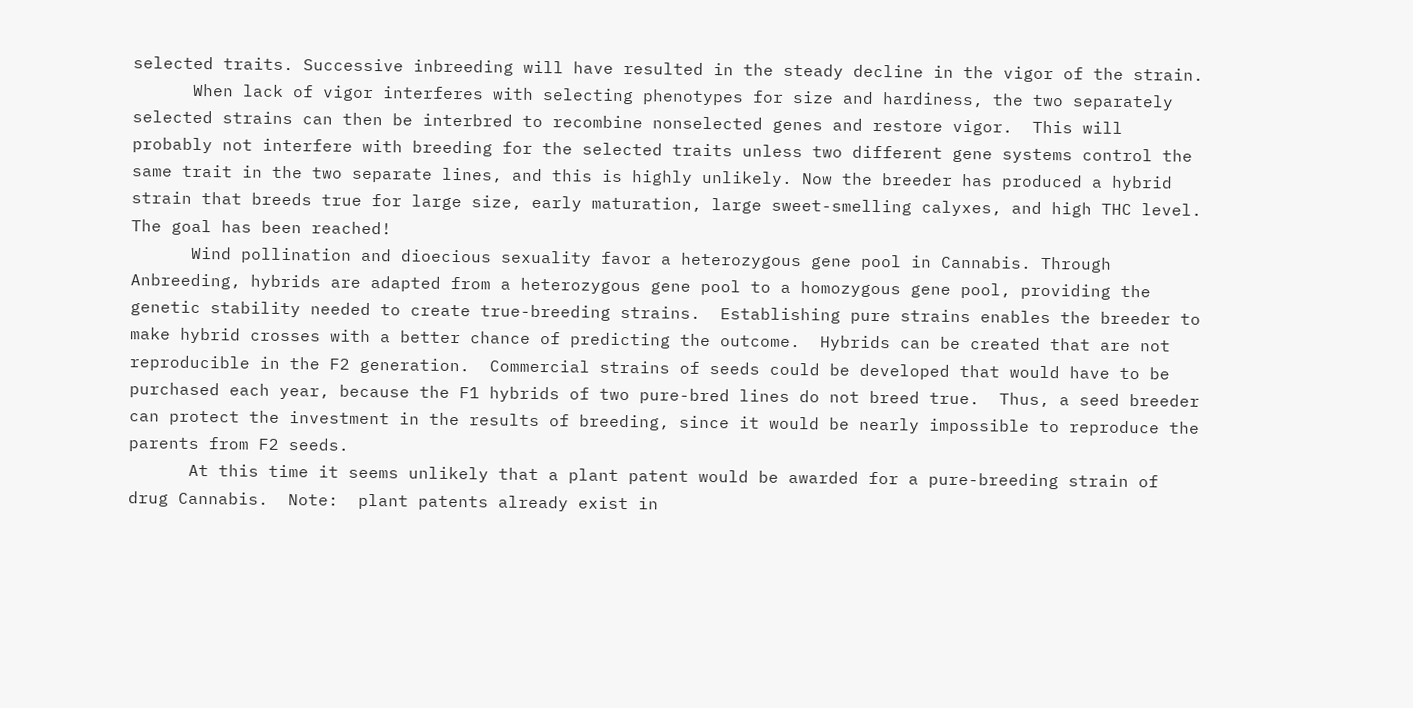selected traits. Successive inbreeding will have resulted in the steady decline in the vigor of the strain.
      When lack of vigor interferes with selecting phenotypes for size and hardiness, the two separately selected strains can then be interbred to recombine nonselected genes and restore vigor.  This will probably not interfere with breeding for the selected traits unless two different gene systems control the same trait in the two separate lines, and this is highly unlikely. Now the breeder has produced a hybrid strain that breeds true for large size, early maturation, large sweet-smelling calyxes, and high THC level. The goal has been reached!
      Wind pollination and dioecious sexuality favor a heterozygous gene pool in Cannabis. Through Anbreeding, hybrids are adapted from a heterozygous gene pool to a homozygous gene pool, providing the genetic stability needed to create true-breeding strains.  Establishing pure strains enables the breeder to make hybrid crosses with a better chance of predicting the outcome.  Hybrids can be created that are not reproducible in the F2 generation.  Commercial strains of seeds could be developed that would have to be purchased each year, because the F1 hybrids of two pure-bred lines do not breed true.  Thus, a seed breeder can protect the investment in the results of breeding, since it would be nearly impossible to reproduce the parents from F2 seeds.
      At this time it seems unlikely that a plant patent would be awarded for a pure-breeding strain of drug Cannabis.  Note:  plant patents already exist in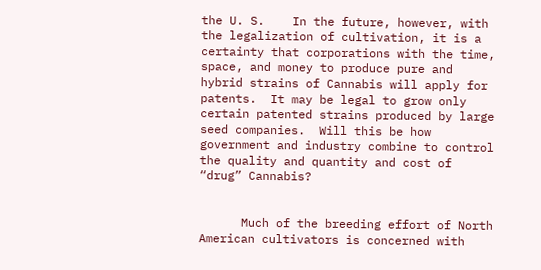the U. S.    In the future, however, with the legalization of cultivation, it is a certainty that corporations with the time, space, and money to produce pure and hybrid strains of Cannabis will apply for patents.  It may be legal to grow only certain patented strains produced by large seed companies.  Will this be how government and industry combine to control the quality and quantity and cost of “drug” Cannabis?


      Much of the breeding effort of North American cultivators is concerned with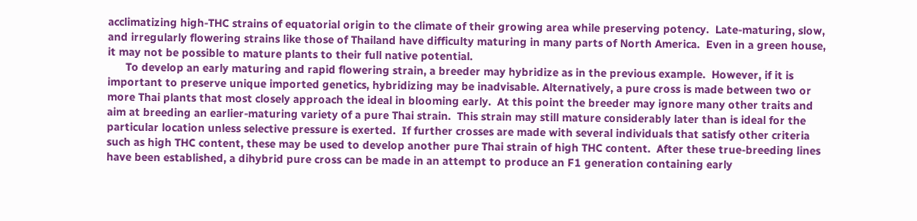acclimatizing high-THC strains of equatorial origin to the climate of their growing area while preserving potency.  Late-maturing, slow, and irregularly flowering strains like those of Thailand have difficulty maturing in many parts of North America.  Even in a green house, it may not be possible to mature plants to their full native potential.
      To develop an early maturing and rapid flowering strain, a breeder may hybridize as in the previous example.  However, if it is important to preserve unique imported genetics, hybridizing may be inadvisable. Alternatively, a pure cross is made between two or more Thai plants that most closely approach the ideal in blooming early.  At this point the breeder may ignore many other traits and aim at breeding an earlier-maturing variety of a pure Thai strain.  This strain may still mature considerably later than is ideal for the particular location unless selective pressure is exerted.  If further crosses are made with several individuals that satisfy other criteria such as high THC content, these may be used to develop another pure Thai strain of high THC content.  After these true-breeding lines have been established, a dihybrid pure cross can be made in an attempt to produce an F1 generation containing early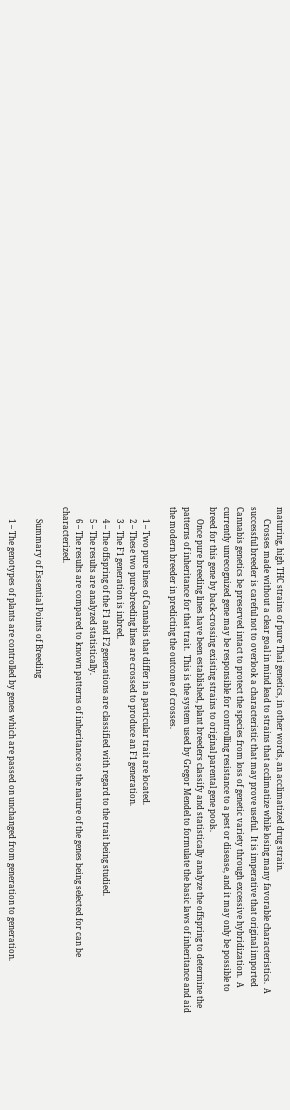maturing, high THC strains of pure Thai genetics, in other words, an acclimatized drug strain.
      Crosses made without a clear goal in mind lead to strains that acclimatize while losing many favorable characteristics.  A successful breeder is careful not to overlook a characteristic that may prove useful.  It is imperative that original imported Cannabis genetics be preserved intact to protect the species from loss of genetic variety through excessive hybridization.  A currently unrecognized gene may be responsible for controlling resistance to a pest or disease, and it may only be possible to breed for this gene by back-crossing existing strains to original parental gene pools.
      Once pure breeding lines have been established, plant breeders classify and statistically analyze the offspring to determine the patterns of inheritance for that trait.  This is the system used by Gregor Mendel to formulate the basic laws of inheritance and aid the modern breeder in predicting the outcome of crosses.

      1 – Two pure lines of Cannabis that differ in a particular trait are located.
      2 – These two pure-breeding lines are crossed to produce an F1 generation.
      3 – The F1 generation is inbred.
      4 – The offspring of the F1 and F2 generations are classified with regard to the trait being studied.
      5 – The results are analyzed statistically.
      6 – The results are compared to known patterns of inheritance so the nature of the genes being selected for can be characterized.

      Summary of Essential Points of Breeding

      1 – The genotypes of plants are controlled by genes which are passed on unchanged from generation to generation.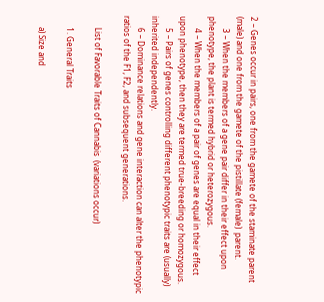2 – Genes occur in pairs, one from the gamete of the staminate parent (male) and one from the gamete of the pistillate (female)  parent.
      3 – When the members of a gene pair differ in their effect upon phenotype, the plant is termed hybrid or heterozygous.
      4 – When the members of a pair of genes are equal in their effect upon phenotype, then they are termed true-breeding or homozygous.
      5 – Pairs of genes controlling different phenotypic traits are (usually) inherited independently.
      6 – Dominance relations and gene interaction can alter the phenotypic ratios of the F1, F2, and subsequent generations.

      List of Favorable Traits of Cannabis  (variations occur)

      1. General Traits

      a) Size and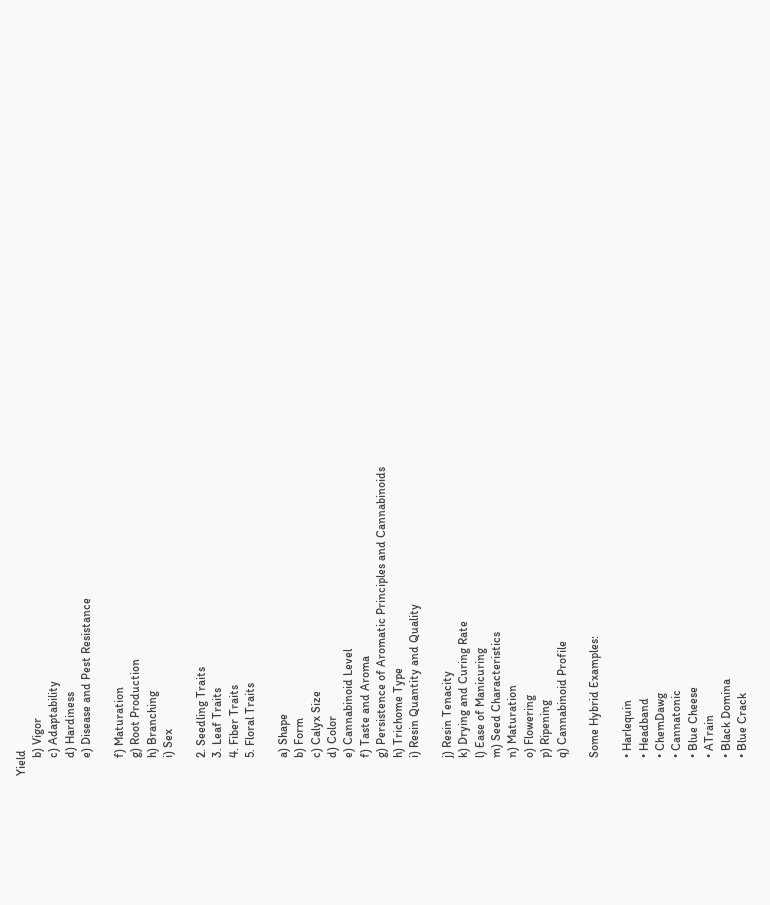Yield
      b) Vigor
      c) Adaptability
      d) Hardiness
      e) Disease and Pest Resistance

      f) Maturation
      g) Root Production
      h) Branching
      i) Sex

      2. Seedling Traits
      3. Leaf Traits
      4. Fiber Traits
      5. Floral Traits

      a) Shape
      b) Form
      c) Calyx Size
      d) Color
      e) Cannabinoid Level
      f) Taste and Aroma
      g) Persistence of Aromatic Principles and Cannabinoids
      h) Trichome Type
      i) Resin Quantity and Quality

      j) Resin Tenacity
      k) Drying and Curing Rate
      l) Ease of Manicuring
      m) Seed Characteristics
      n) Maturation
      o) Flowering
      p) Ripening
      q) Cannabinoid Profile

      Some Hybrid Examples:

      • Harlequin
      • Headband
      • ChemDawg
      • Cannatonic
      • Blue Cheese
      • ATrain
      • Black Domina
      • Blue Crack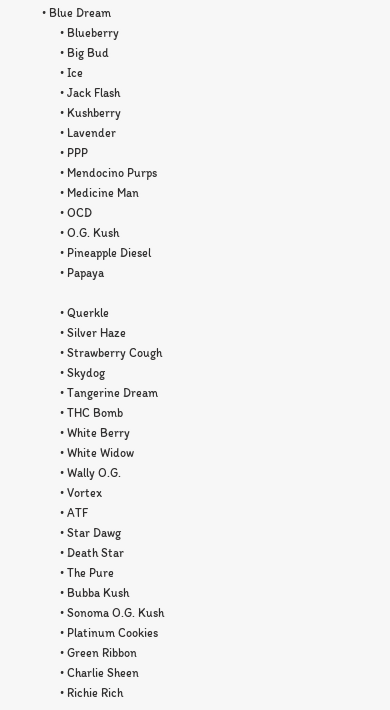• Blue Dream
      • Blueberry
      • Big Bud
      • Ice
      • Jack Flash
      • Kushberry
      • Lavender
      • PPP
      • Mendocino Purps
      • Medicine Man
      • OCD
      • O.G. Kush
      • Pineapple Diesel
      • Papaya

      • Querkle
      • Silver Haze
      • Strawberry Cough
      • Skydog
      • Tangerine Dream
      • THC Bomb
      • White Berry
      • White Widow
      • Wally O.G.
      • Vortex
      • ATF
      • Star Dawg
      • Death Star
      • The Pure
      • Bubba Kush
      • Sonoma O.G. Kush
      • Platinum Cookies
      • Green Ribbon
      • Charlie Sheen
      • Richie Rich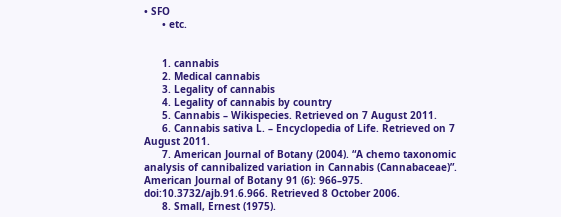• SFO
      • etc.


      1. cannabis
      2. Medical cannabis
      3. Legality of cannabis
      4. Legality of cannabis by country
      5. Cannabis – Wikispecies. Retrieved on 7 August 2011.
      6. Cannabis sativa L. – Encyclopedia of Life. Retrieved on 7 August 2011.
      7. American Journal of Botany (2004). “A chemo taxonomic analysis of cannibalized variation in Cannabis (Cannabaceae)”. American Journal of Botany 91 (6): 966–975. doi:10.3732/ajb.91.6.966. Retrieved 8 October 2006.
      8. Small, Ernest (1975).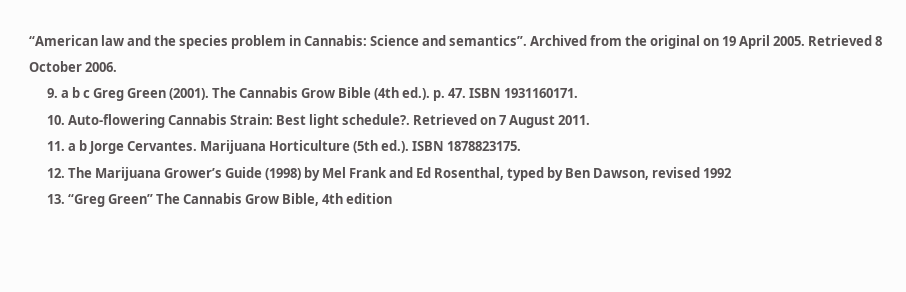“American law and the species problem in Cannabis: Science and semantics”. Archived from the original on 19 April 2005. Retrieved 8 October 2006.
      9. a b c Greg Green (2001). The Cannabis Grow Bible (4th ed.). p. 47. ISBN 1931160171.
      10. Auto-flowering Cannabis Strain: Best light schedule?. Retrieved on 7 August 2011.
      11. a b Jorge Cervantes. Marijuana Horticulture (5th ed.). ISBN 1878823175.
      12. The Marijuana Grower’s Guide (1998) by Mel Frank and Ed Rosenthal, typed by Ben Dawson, revised 1992
      13. “Greg Green” The Cannabis Grow Bible, 4th edition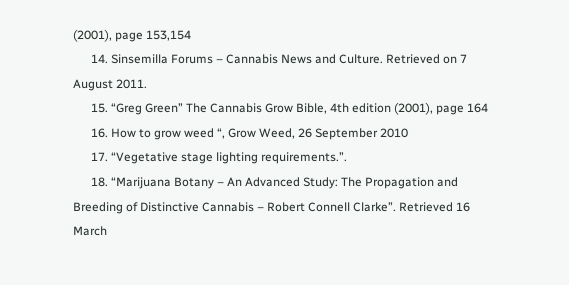(2001), page 153,154
      14. Sinsemilla Forums – Cannabis News and Culture. Retrieved on 7 August 2011.
      15. “Greg Green” The Cannabis Grow Bible, 4th edition (2001), page 164
      16. How to grow weed “, Grow Weed, 26 September 2010
      17. “Vegetative stage lighting requirements.”.
      18. “Marijuana Botany – An Advanced Study: The Propagation and Breeding of Distinctive Cannabis – Robert Connell Clarke”. Retrieved 16 March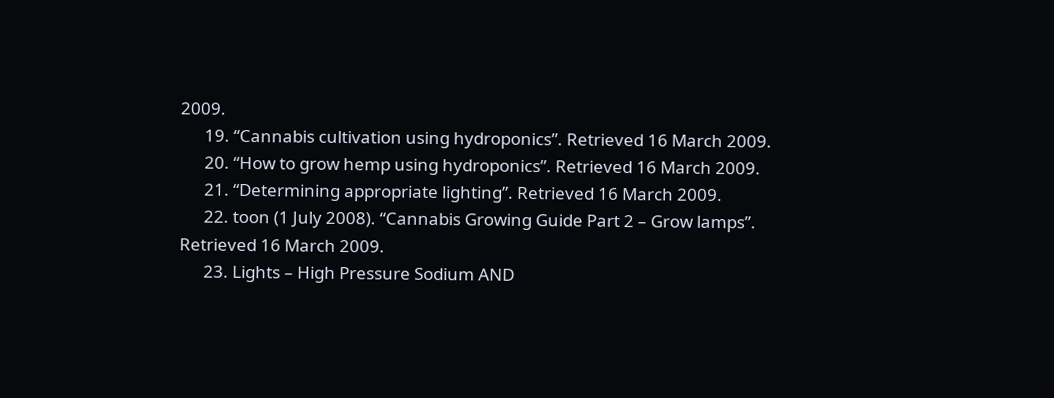2009.
      19. “Cannabis cultivation using hydroponics”. Retrieved 16 March 2009.
      20. “How to grow hemp using hydroponics”. Retrieved 16 March 2009.
      21. “Determining appropriate lighting”. Retrieved 16 March 2009.
      22. toon (1 July 2008). “Cannabis Growing Guide Part 2 – Grow lamps”. Retrieved 16 March 2009.
      23. Lights – High Pressure Sodium AND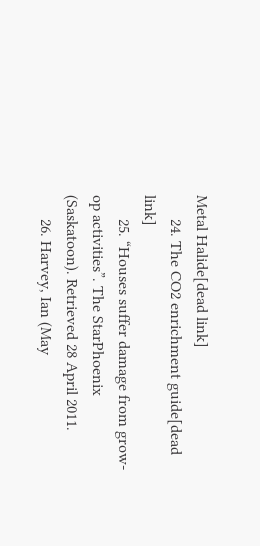Metal Halide[dead link]
      24. The CO2 enrichment guide[dead link]
      25. “Houses suffer damage from grow-op activities”. The StarPhoenix (Saskatoon). Retrieved 28 April 2011.
      26. Harvey, Ian (May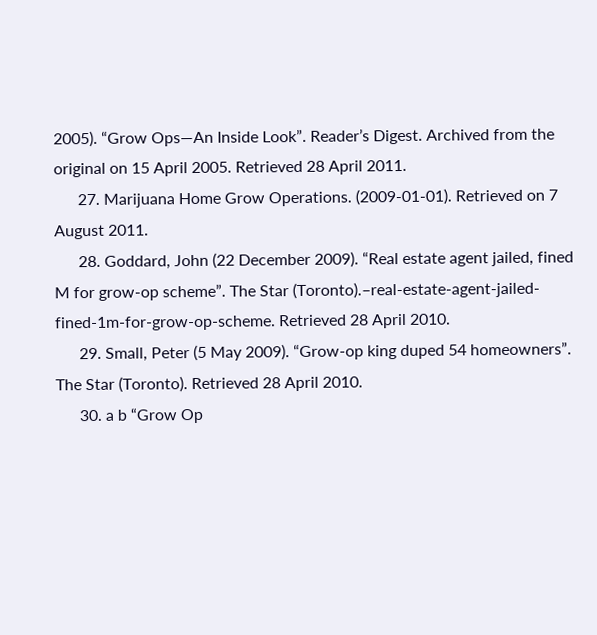2005). “Grow Ops—An Inside Look”. Reader’s Digest. Archived from the original on 15 April 2005. Retrieved 28 April 2011.
      27. Marijuana Home Grow Operations. (2009-01-01). Retrieved on 7 August 2011.
      28. Goddard, John (22 December 2009). “Real estate agent jailed, fined M for grow-op scheme”. The Star (Toronto).–real-estate-agent-jailed-fined-1m-for-grow-op-scheme. Retrieved 28 April 2010.
      29. Small, Peter (5 May 2009). “Grow-op king duped 54 homeowners”. The Star (Toronto). Retrieved 28 April 2010.
      30. a b “Grow Op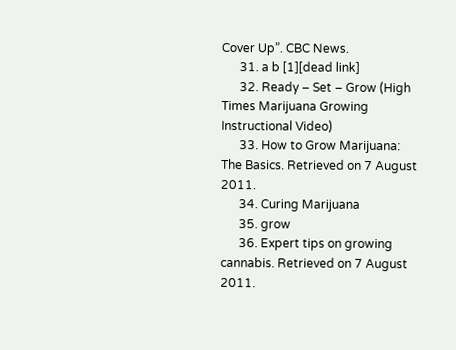Cover Up”. CBC News.
      31. a b [1][dead link]
      32. Ready – Set – Grow (High Times Marijuana Growing Instructional Video)
      33. How to Grow Marijuana: The Basics. Retrieved on 7 August 2011.
      34. Curing Marijuana
      35. grow
      36. Expert tips on growing cannabis. Retrieved on 7 August 2011.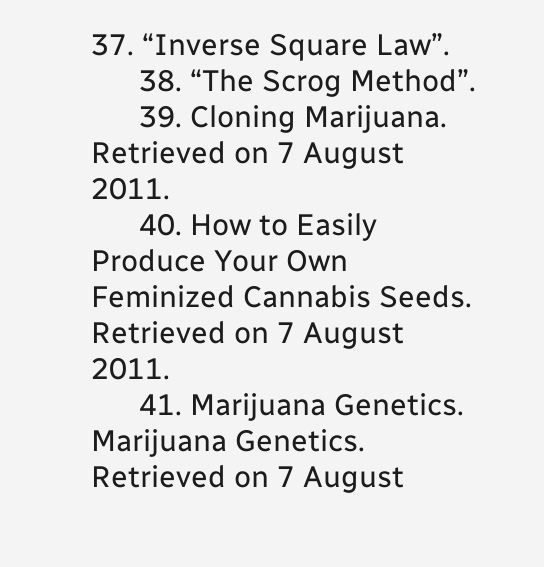37. “Inverse Square Law”.
      38. “The Scrog Method”.
      39. Cloning Marijuana. Retrieved on 7 August 2011.
      40. How to Easily Produce Your Own Feminized Cannabis Seeds. Retrieved on 7 August 2011.
      41. Marijuana Genetics. Marijuana Genetics. Retrieved on 7 August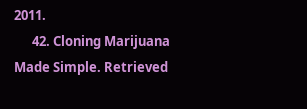2011.
      42. Cloning Marijuana Made Simple. Retrieved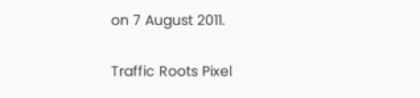on 7 August 2011.


Traffic Roots Pixel